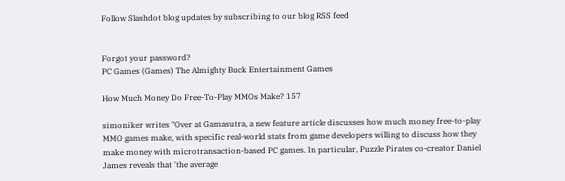Follow Slashdot blog updates by subscribing to our blog RSS feed


Forgot your password?
PC Games (Games) The Almighty Buck Entertainment Games

How Much Money Do Free-To-Play MMOs Make? 157

simoniker writes "Over at Gamasutra, a new feature article discusses how much money free-to-play MMO games make, with specific real-world stats from game developers willing to discuss how they make money with microtransaction-based PC games. In particular, Puzzle Pirates co-creator Daniel James reveals that 'the average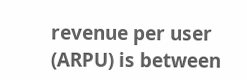revenue per user (ARPU) is between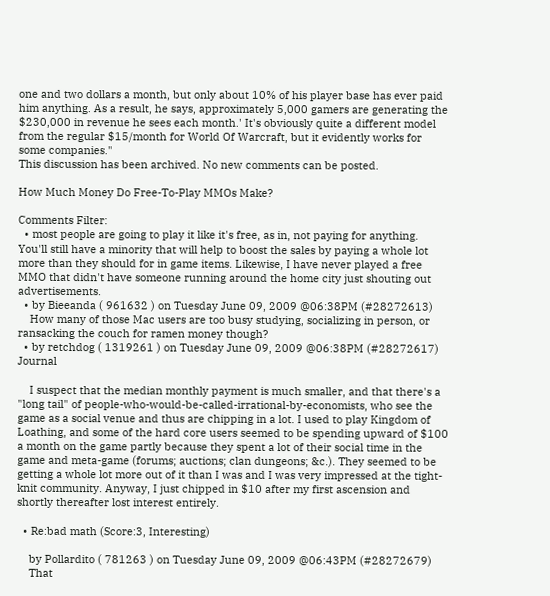one and two dollars a month, but only about 10% of his player base has ever paid him anything. As a result, he says, approximately 5,000 gamers are generating the $230,000 in revenue he sees each month.' It's obviously quite a different model from the regular $15/month for World Of Warcraft, but it evidently works for some companies."
This discussion has been archived. No new comments can be posted.

How Much Money Do Free-To-Play MMOs Make?

Comments Filter:
  • most people are going to play it like it's free, as in, not paying for anything. You'll still have a minority that will help to boost the sales by paying a whole lot more than they should for in game items. Likewise, I have never played a free MMO that didn't have someone running around the home city just shouting out advertisements.
  • by Bieeanda ( 961632 ) on Tuesday June 09, 2009 @06:38PM (#28272613)
    How many of those Mac users are too busy studying, socializing in person, or ransacking the couch for ramen money though?
  • by retchdog ( 1319261 ) on Tuesday June 09, 2009 @06:38PM (#28272617) Journal

    I suspect that the median monthly payment is much smaller, and that there's a "long tail" of people-who-would-be-called-irrational-by-economists, who see the game as a social venue and thus are chipping in a lot. I used to play Kingdom of Loathing, and some of the hard core users seemed to be spending upward of $100 a month on the game partly because they spent a lot of their social time in the game and meta-game (forums; auctions; clan dungeons; &c.). They seemed to be getting a whole lot more out of it than I was and I was very impressed at the tight-knit community. Anyway, I just chipped in $10 after my first ascension and shortly thereafter lost interest entirely.

  • Re:bad math (Score:3, Interesting)

    by Pollardito ( 781263 ) on Tuesday June 09, 2009 @06:43PM (#28272679)
    That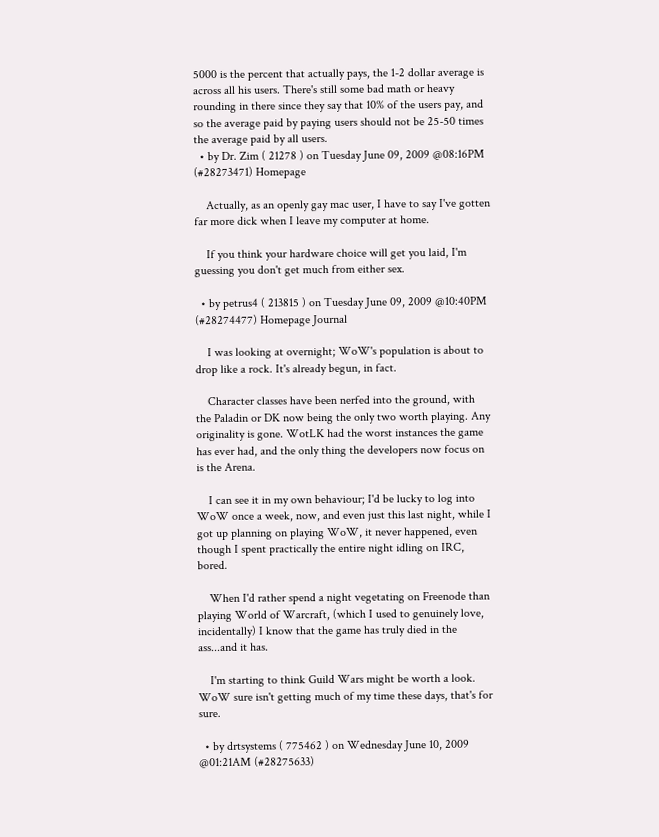5000 is the percent that actually pays, the 1-2 dollar average is across all his users. There's still some bad math or heavy rounding in there since they say that 10% of the users pay, and so the average paid by paying users should not be 25-50 times the average paid by all users.
  • by Dr. Zim ( 21278 ) on Tuesday June 09, 2009 @08:16PM (#28273471) Homepage

    Actually, as an openly gay mac user, I have to say I've gotten far more dick when I leave my computer at home.

    If you think your hardware choice will get you laid, I'm guessing you don't get much from either sex.

  • by petrus4 ( 213815 ) on Tuesday June 09, 2009 @10:40PM (#28274477) Homepage Journal

    I was looking at overnight; WoW's population is about to drop like a rock. It's already begun, in fact.

    Character classes have been nerfed into the ground, with the Paladin or DK now being the only two worth playing. Any originality is gone. WotLK had the worst instances the game has ever had, and the only thing the developers now focus on is the Arena.

    I can see it in my own behaviour; I'd be lucky to log into WoW once a week, now, and even just this last night, while I got up planning on playing WoW, it never happened, even though I spent practically the entire night idling on IRC, bored.

    When I'd rather spend a night vegetating on Freenode than playing World of Warcraft, (which I used to genuinely love, incidentally) I know that the game has truly died in the ass...and it has.

    I'm starting to think Guild Wars might be worth a look. WoW sure isn't getting much of my time these days, that's for sure.

  • by drtsystems ( 775462 ) on Wednesday June 10, 2009 @01:21AM (#28275633)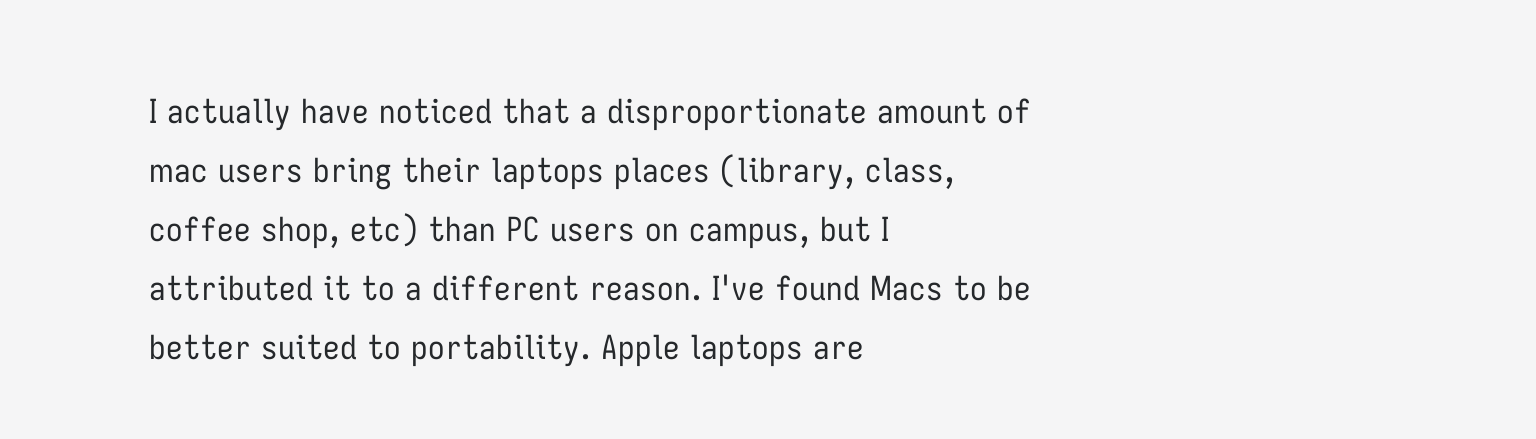I actually have noticed that a disproportionate amount of mac users bring their laptops places (library, class, coffee shop, etc) than PC users on campus, but I attributed it to a different reason. I've found Macs to be better suited to portability. Apple laptops are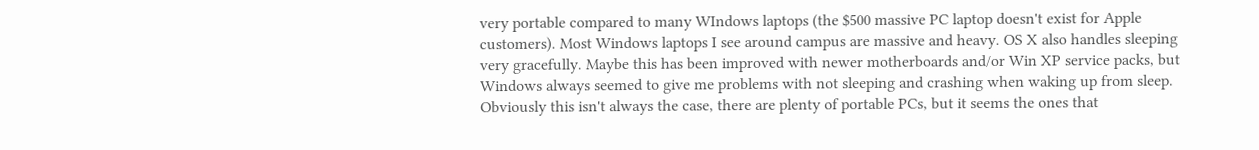very portable compared to many WIndows laptops (the $500 massive PC laptop doesn't exist for Apple customers). Most Windows laptops I see around campus are massive and heavy. OS X also handles sleeping very gracefully. Maybe this has been improved with newer motherboards and/or Win XP service packs, but Windows always seemed to give me problems with not sleeping and crashing when waking up from sleep. Obviously this isn't always the case, there are plenty of portable PCs, but it seems the ones that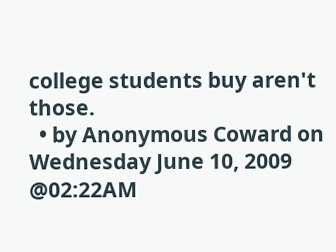college students buy aren't those.
  • by Anonymous Coward on Wednesday June 10, 2009 @02:22AM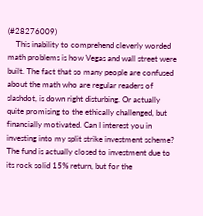(#28276009)
    This inability to comprehend cleverly worded math problems is how Vegas and wall street were built. The fact that so many people are confused about the math who are regular readers of slashdot, is down right disturbing. Or actually quite promising to the ethically challenged, but financially motivated. Can I interest you in investing into my split strike investment scheme? The fund is actually closed to investment due to its rock solid 15% return, but for the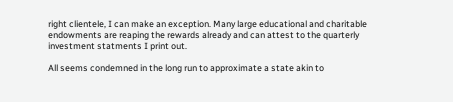right clientele, I can make an exception. Many large educational and charitable endowments are reaping the rewards already and can attest to the quarterly investment statments I print out.

All seems condemned in the long run to approximate a state akin to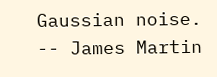Gaussian noise. -- James Martin